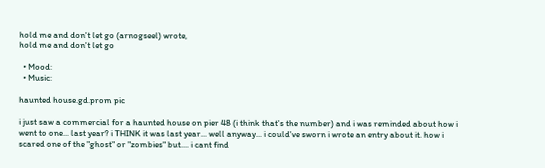hold me and don't let go (arnogseel) wrote,
hold me and don't let go

  • Mood:
  • Music:

haunted house.gd.prom pic

i just saw a commercial for a haunted house on pier 48 (i think that's the number) and i was reminded about how i went to one... last year? i THINK it was last year... well anyway... i could've sworn i wrote an entry about it. how i scared one of the "ghost" or "zombies" but.... i cant find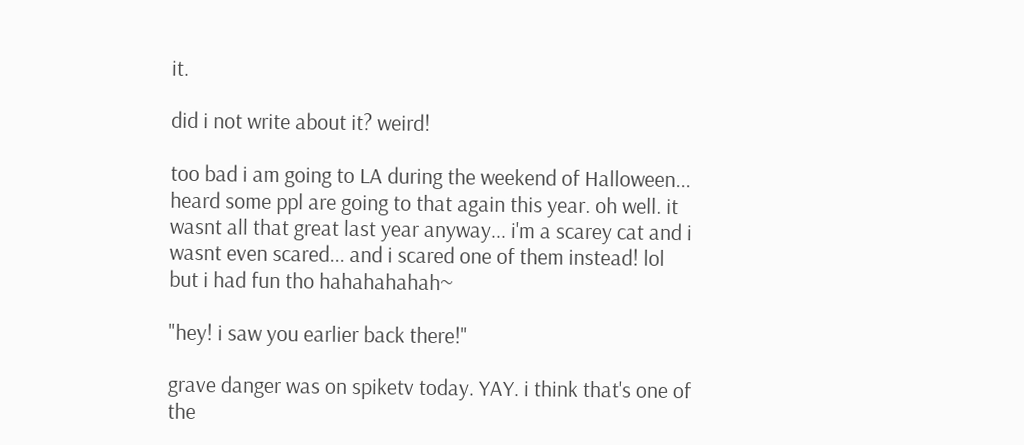it.

did i not write about it? weird!

too bad i am going to LA during the weekend of Halloween... heard some ppl are going to that again this year. oh well. it wasnt all that great last year anyway... i'm a scarey cat and i wasnt even scared... and i scared one of them instead! lol but i had fun tho hahahahahah~

"hey! i saw you earlier back there!"

grave danger was on spiketv today. YAY. i think that's one of the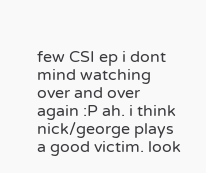few CSI ep i dont mind watching over and over again :P ah. i think nick/george plays a good victim. look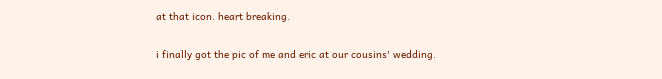at that icon. heart breaking.

i finally got the pic of me and eric at our cousins' wedding.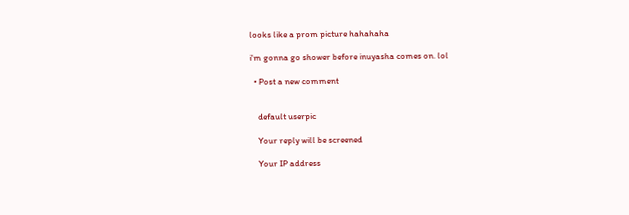looks like a prom picture hahahaha

i'm gonna go shower before inuyasha comes on. lol

  • Post a new comment


    default userpic

    Your reply will be screened

    Your IP address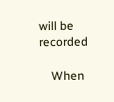will be recorded

    When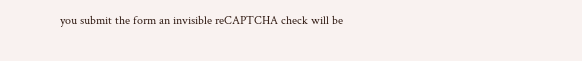you submit the form an invisible reCAPTCHA check will be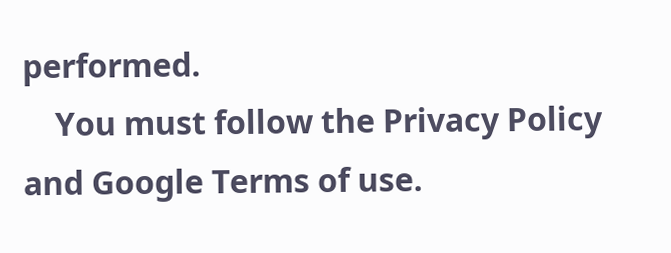performed.
    You must follow the Privacy Policy and Google Terms of use.